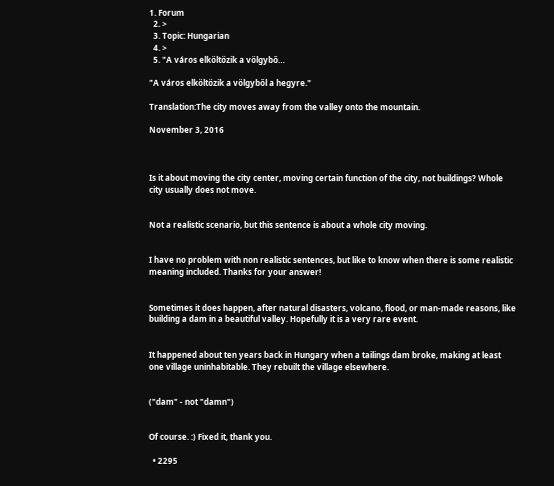1. Forum
  2. >
  3. Topic: Hungarian
  4. >
  5. "A város elköltözik a völgybő…

"A város elköltözik a völgyből a hegyre."

Translation:The city moves away from the valley onto the mountain.

November 3, 2016



Is it about moving the city center, moving certain function of the city, not buildings? Whole city usually does not move.


Not a realistic scenario, but this sentence is about a whole city moving.


I have no problem with non realistic sentences, but like to know when there is some realistic meaning included. Thanks for your answer!


Sometimes it does happen, after natural disasters, volcano, flood, or man-made reasons, like building a dam in a beautiful valley. Hopefully it is a very rare event.


It happened about ten years back in Hungary when a tailings dam broke, making at least one village uninhabitable. They rebuilt the village elsewhere.


("dam" - not "damn")


Of course. :) Fixed it, thank you.

  • 2295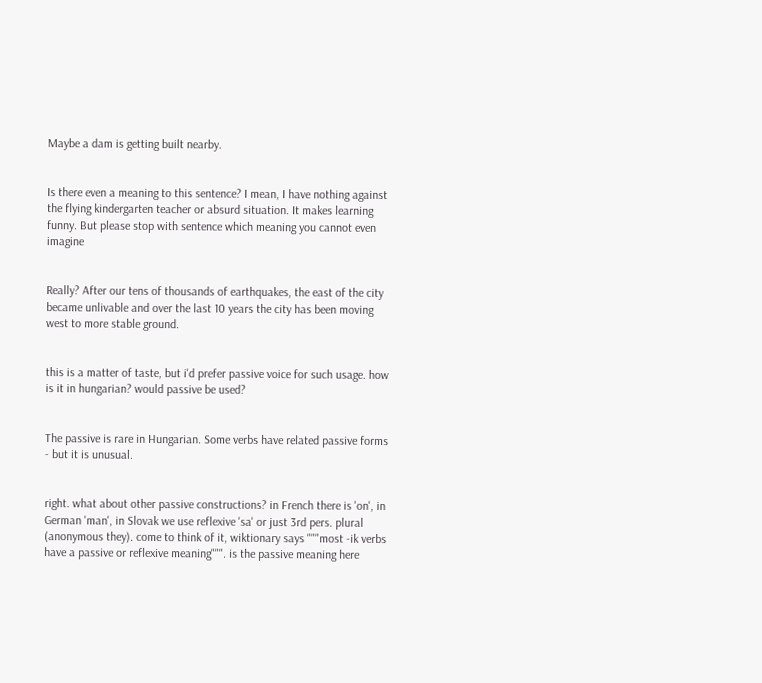Maybe a dam is getting built nearby.


Is there even a meaning to this sentence? I mean, I have nothing against the flying kindergarten teacher or absurd situation. It makes learning funny. But please stop with sentence which meaning you cannot even imagine


Really? After our tens of thousands of earthquakes, the east of the city became unlivable and over the last 10 years the city has been moving west to more stable ground.


this is a matter of taste, but i'd prefer passive voice for such usage. how is it in hungarian? would passive be used?


The passive is rare in Hungarian. Some verbs have related passive forms - but it is unusual.


right. what about other passive constructions? in French there is 'on', in German 'man', in Slovak we use reflexive 'sa' or just 3rd pers. plural (anonymous they). come to think of it, wiktionary says """most -ik verbs have a passive or reflexive meaning""". is the passive meaning here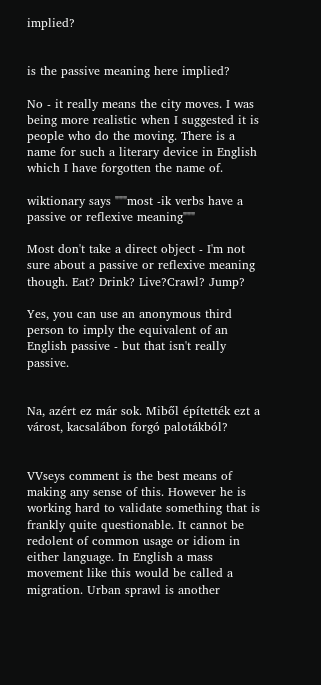implied?


is the passive meaning here implied?

No - it really means the city moves. I was being more realistic when I suggested it is people who do the moving. There is a name for such a literary device in English which I have forgotten the name of.

wiktionary says """most -ik verbs have a passive or reflexive meaning"""

Most don't take a direct object - I'm not sure about a passive or reflexive meaning though. Eat? Drink? Live?Crawl? Jump?

Yes, you can use an anonymous third person to imply the equivalent of an English passive - but that isn't really passive.


Na, azért ez már sok. Miből építették ezt a várost, kacsalábon forgó palotákból?


VVseys comment is the best means of making any sense of this. However he is working hard to validate something that is frankly quite questionable. It cannot be redolent of common usage or idiom in either language. In English a mass movement like this would be called a migration. Urban sprawl is another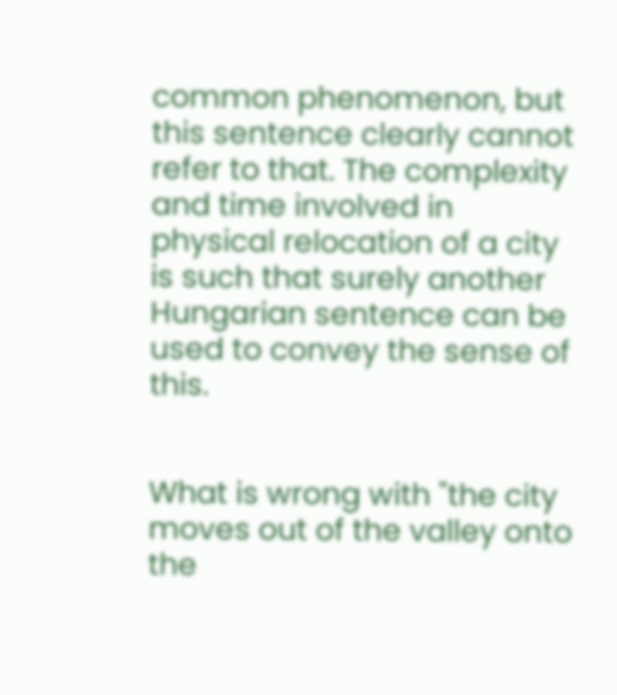common phenomenon, but this sentence clearly cannot refer to that. The complexity and time involved in physical relocation of a city is such that surely another Hungarian sentence can be used to convey the sense of this.


What is wrong with "the city moves out of the valley onto the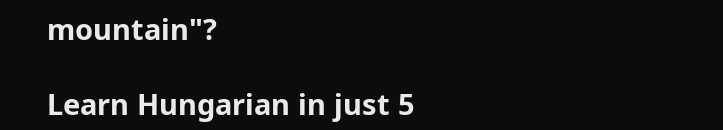mountain"?

Learn Hungarian in just 5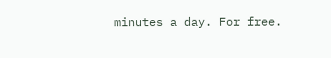minutes a day. For free.